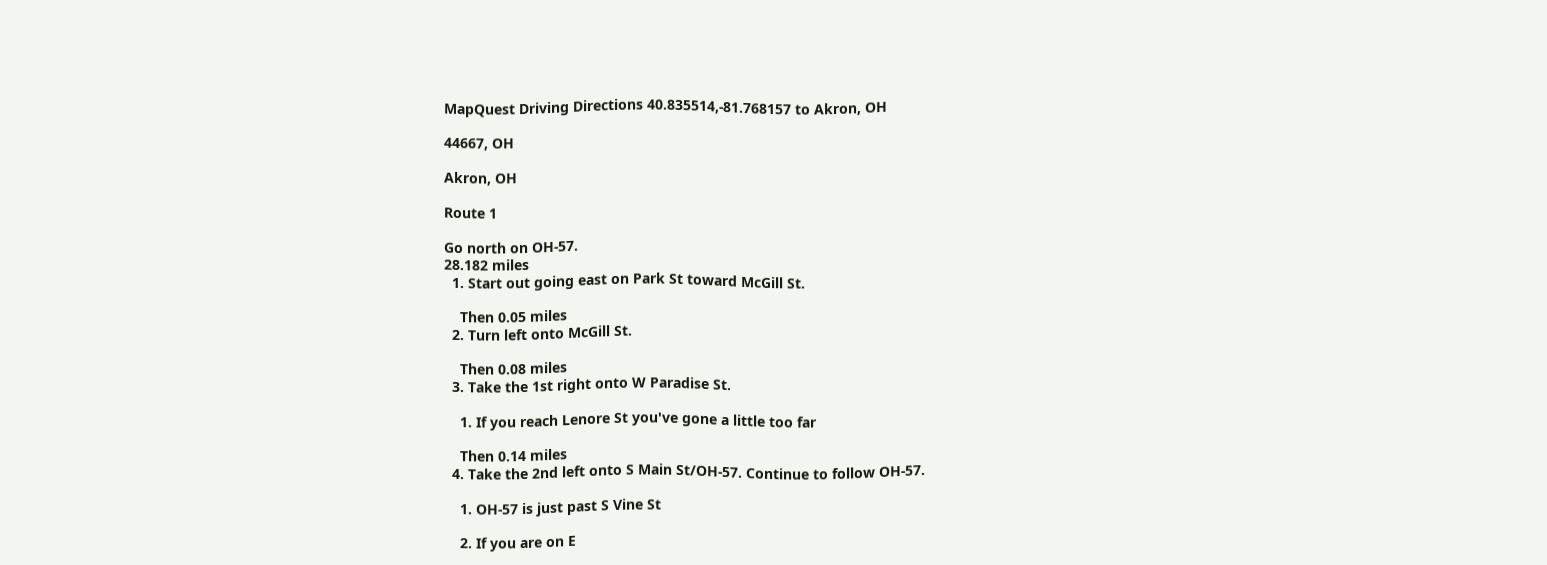MapQuest Driving Directions 40.835514,-81.768157 to Akron, OH

44667, OH

Akron, OH

Route 1

Go north on OH-57.
28.182 miles
  1. Start out going east on Park St toward McGill St.

    Then 0.05 miles
  2. Turn left onto McGill St.

    Then 0.08 miles
  3. Take the 1st right onto W Paradise St.

    1. If you reach Lenore St you've gone a little too far

    Then 0.14 miles
  4. Take the 2nd left onto S Main St/OH-57. Continue to follow OH-57.

    1. OH-57 is just past S Vine St

    2. If you are on E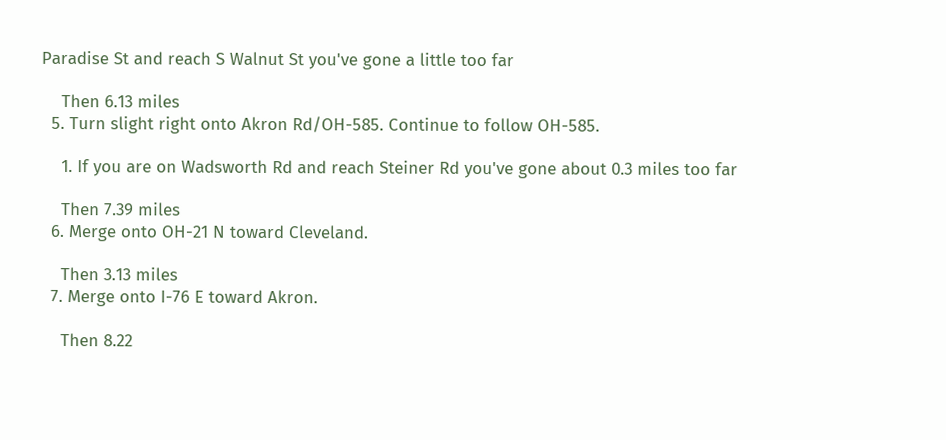Paradise St and reach S Walnut St you've gone a little too far

    Then 6.13 miles
  5. Turn slight right onto Akron Rd/OH-585. Continue to follow OH-585.

    1. If you are on Wadsworth Rd and reach Steiner Rd you've gone about 0.3 miles too far

    Then 7.39 miles
  6. Merge onto OH-21 N toward Cleveland.

    Then 3.13 miles
  7. Merge onto I-76 E toward Akron.

    Then 8.22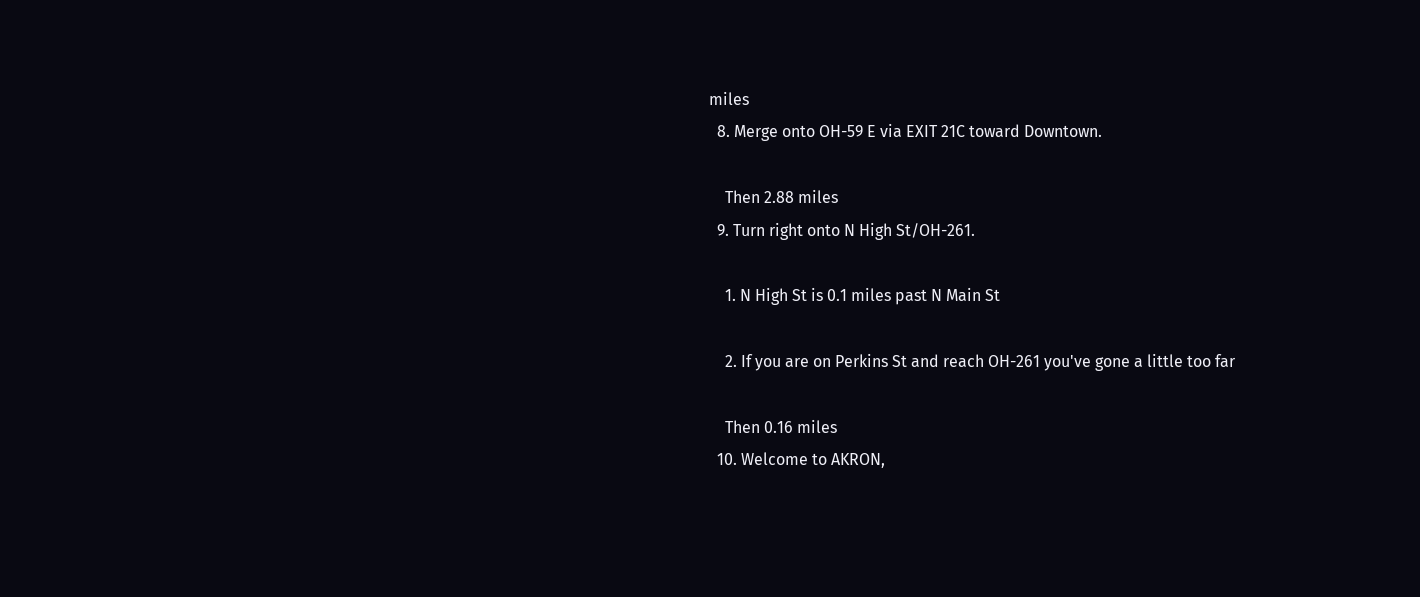miles
  8. Merge onto OH-59 E via EXIT 21C toward Downtown.

    Then 2.88 miles
  9. Turn right onto N High St/OH-261.

    1. N High St is 0.1 miles past N Main St

    2. If you are on Perkins St and reach OH-261 you've gone a little too far

    Then 0.16 miles
  10. Welcome to AKRON,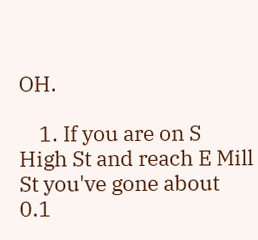OH.

    1. If you are on S High St and reach E Mill St you've gone about 0.1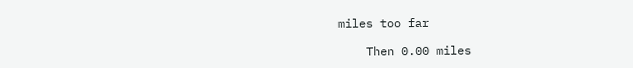miles too far

    Then 0.00 miles